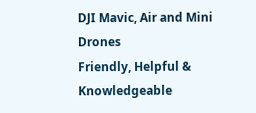DJI Mavic, Air and Mini Drones
Friendly, Helpful & Knowledgeable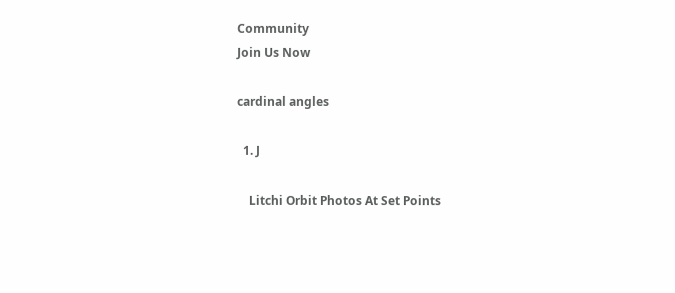Community
Join Us Now

cardinal angles

  1. J

    Litchi Orbit Photos At Set Points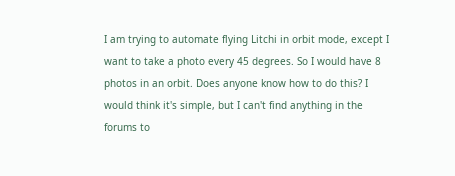I am trying to automate flying Litchi in orbit mode, except I want to take a photo every 45 degrees. So I would have 8 photos in an orbit. Does anyone know how to do this? I would think it's simple, but I can't find anything in the forums to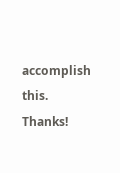accomplish this. Thanks!